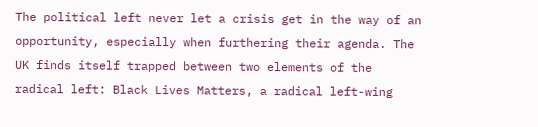The political left never let a crisis get in the way of an opportunity, especially when furthering their agenda. The UK finds itself trapped between two elements of the radical left: Black Lives Matters, a radical left-wing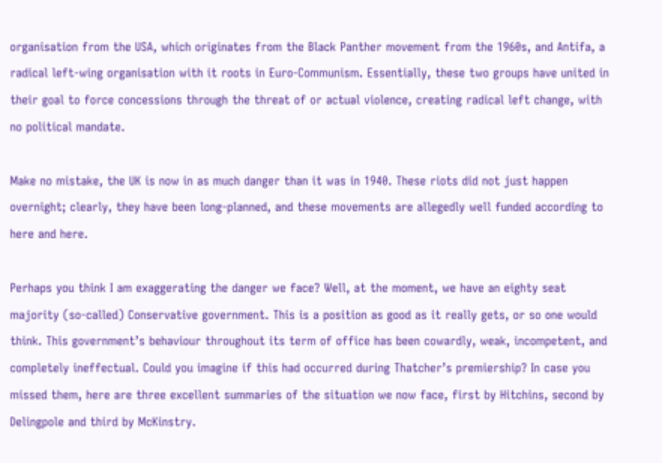organisation from the USA, which originates from the Black Panther movement from the 1960s, and Antifa, a radical left-wing organisation with it roots in Euro-Communism. Essentially, these two groups have united in their goal to force concessions through the threat of or actual violence, creating radical left change, with no political mandate.

Make no mistake, the UK is now in as much danger than it was in 1940. These riots did not just happen overnight; clearly, they have been long-planned, and these movements are allegedly well funded according to here and here.

Perhaps you think I am exaggerating the danger we face? Well, at the moment, we have an eighty seat majority (so-called) Conservative government. This is a position as good as it really gets, or so one would think. This government’s behaviour throughout its term of office has been cowardly, weak, incompetent, and completely ineffectual. Could you imagine if this had occurred during Thatcher’s premiership? In case you missed them, here are three excellent summaries of the situation we now face, first by Hitchins, second by Delingpole and third by McKinstry.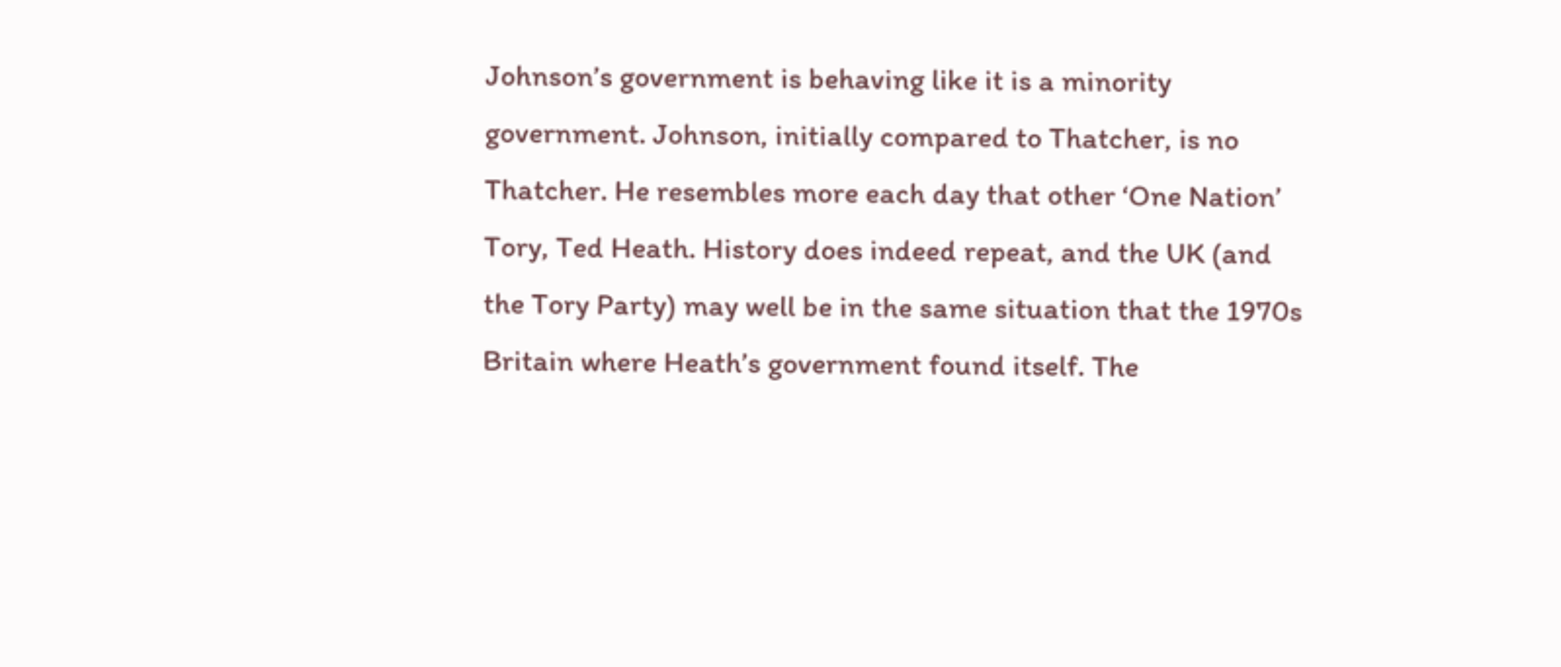Johnson’s government is behaving like it is a minority government. Johnson, initially compared to Thatcher, is no Thatcher. He resembles more each day that other ‘One Nation’ Tory, Ted Heath. History does indeed repeat, and the UK (and the Tory Party) may well be in the same situation that the 1970s Britain where Heath’s government found itself. The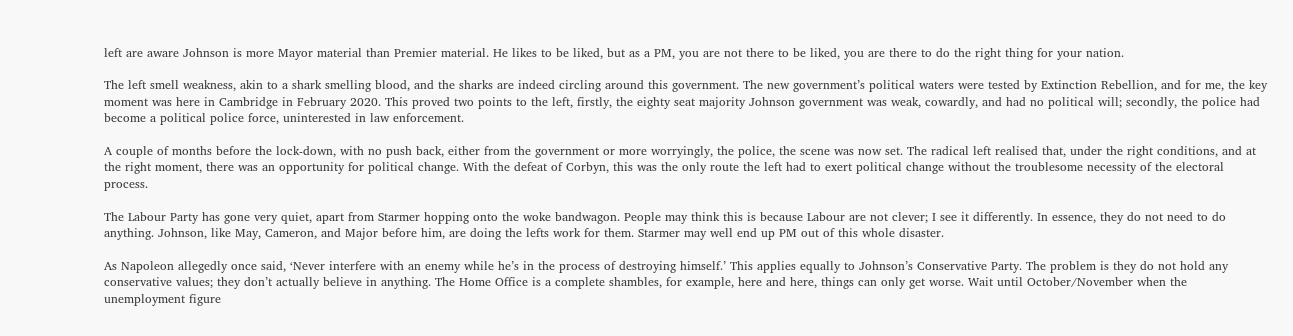left are aware Johnson is more Mayor material than Premier material. He likes to be liked, but as a PM, you are not there to be liked, you are there to do the right thing for your nation.

The left smell weakness, akin to a shark smelling blood, and the sharks are indeed circling around this government. The new government’s political waters were tested by Extinction Rebellion, and for me, the key moment was here in Cambridge in February 2020. This proved two points to the left, firstly, the eighty seat majority Johnson government was weak, cowardly, and had no political will; secondly, the police had become a political police force, uninterested in law enforcement.

A couple of months before the lock-down, with no push back, either from the government or more worryingly, the police, the scene was now set. The radical left realised that, under the right conditions, and at the right moment, there was an opportunity for political change. With the defeat of Corbyn, this was the only route the left had to exert political change without the troublesome necessity of the electoral process.

The Labour Party has gone very quiet, apart from Starmer hopping onto the woke bandwagon. People may think this is because Labour are not clever; I see it differently. In essence, they do not need to do anything. Johnson, like May, Cameron, and Major before him, are doing the lefts work for them. Starmer may well end up PM out of this whole disaster.

As Napoleon allegedly once said, ‘Never interfere with an enemy while he’s in the process of destroying himself.’ This applies equally to Johnson’s Conservative Party. The problem is they do not hold any conservative values; they don’t actually believe in anything. The Home Office is a complete shambles, for example, here and here, things can only get worse. Wait until October/November when the unemployment figure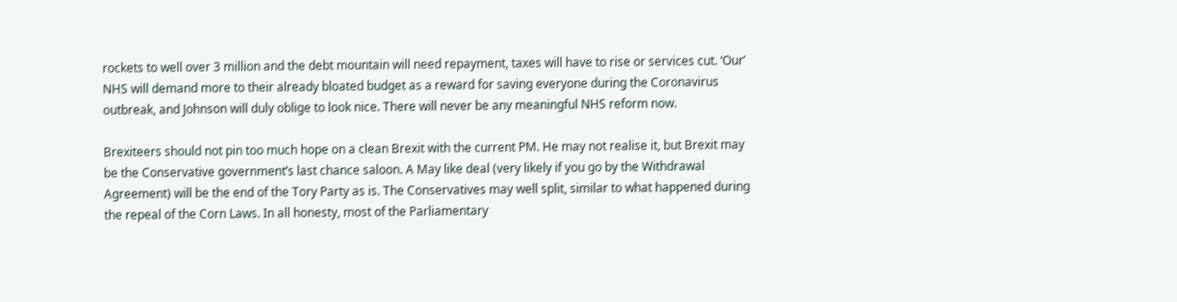rockets to well over 3 million and the debt mountain will need repayment, taxes will have to rise or services cut. ‘Our’ NHS will demand more to their already bloated budget as a reward for saving everyone during the Coronavirus outbreak, and Johnson will duly oblige to look nice. There will never be any meaningful NHS reform now.

Brexiteers should not pin too much hope on a clean Brexit with the current PM. He may not realise it, but Brexit may be the Conservative government’s last chance saloon. A May like deal (very likely if you go by the Withdrawal Agreement) will be the end of the Tory Party as is. The Conservatives may well split, similar to what happened during the repeal of the Corn Laws. In all honesty, most of the Parliamentary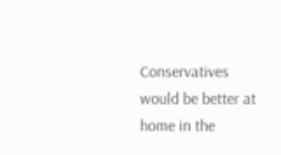Conservatives would be better at home in the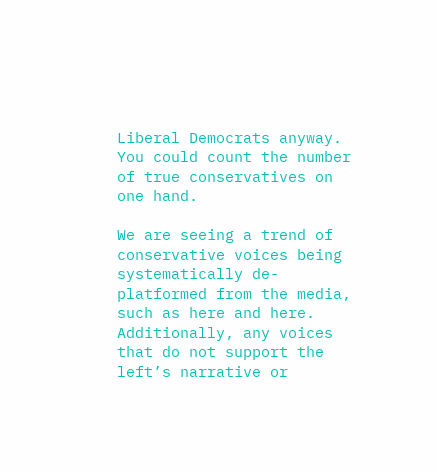Liberal Democrats anyway. You could count the number of true conservatives on one hand.

We are seeing a trend of conservative voices being systematically de-platformed from the media, such as here and here. Additionally, any voices that do not support the left’s narrative or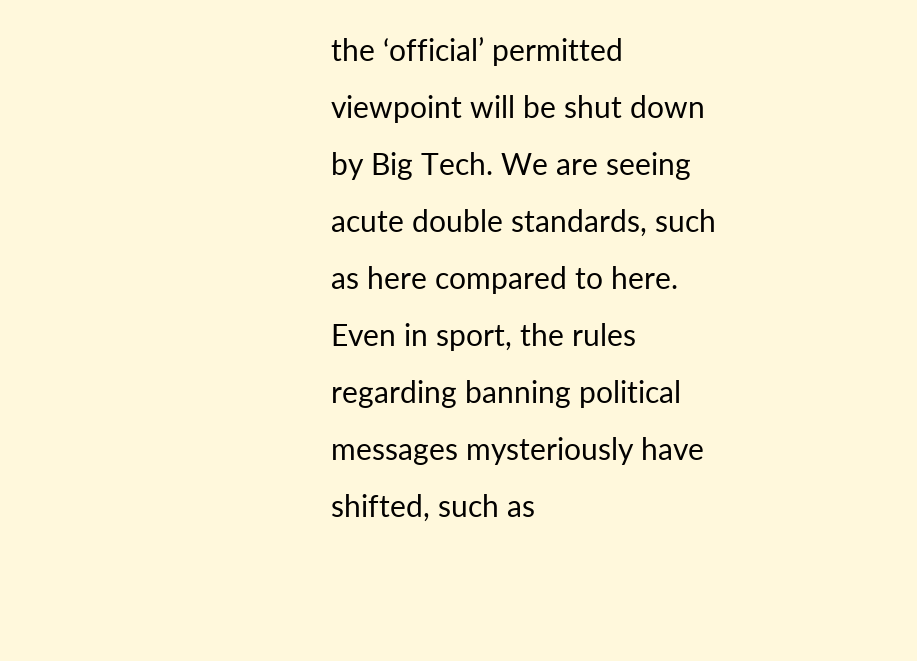the ‘official’ permitted viewpoint will be shut down by Big Tech. We are seeing acute double standards, such as here compared to here. Even in sport, the rules regarding banning political messages mysteriously have shifted, such as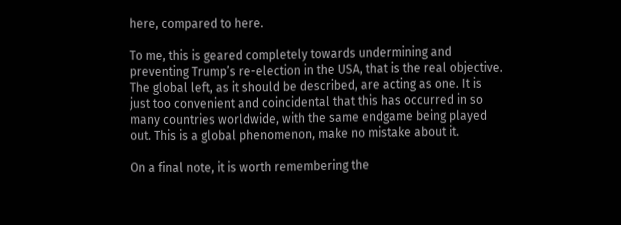here, compared to here.

To me, this is geared completely towards undermining and preventing Trump’s re-election in the USA, that is the real objective. The global left, as it should be described, are acting as one. It is just too convenient and coincidental that this has occurred in so many countries worldwide, with the same endgame being played out. This is a global phenomenon, make no mistake about it.

On a final note, it is worth remembering the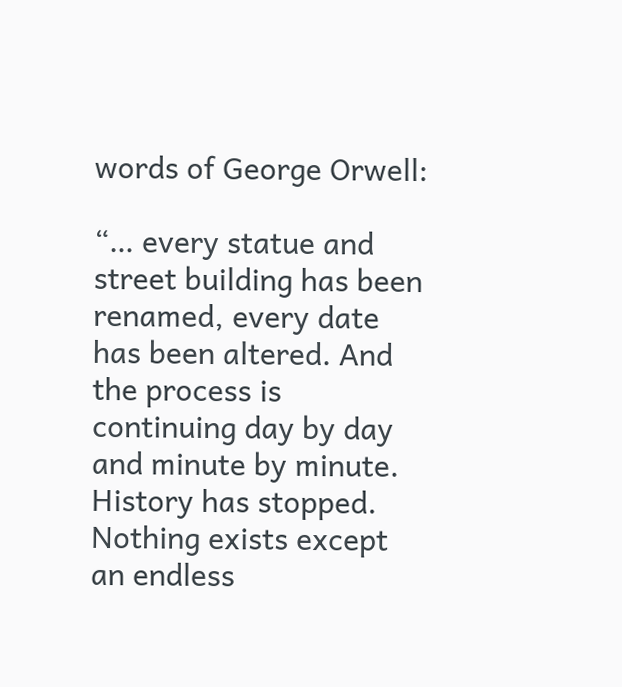words of George Orwell:

“… every statue and street building has been renamed, every date has been altered. And the process is continuing day by day and minute by minute. History has stopped. Nothing exists except an endless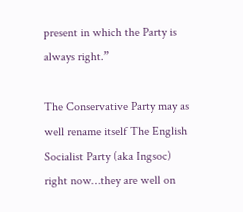present in which the Party is always right.”

The Conservative Party may as well rename itself The English Socialist Party (aka Ingsoc) right now…they are well on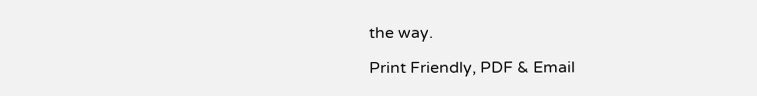the way.

Print Friendly, PDF & Email